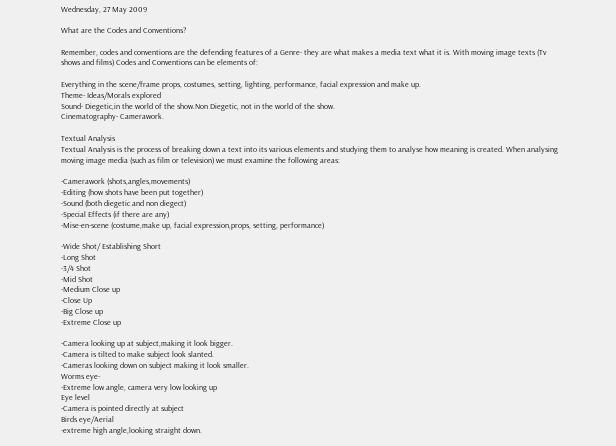Wednesday, 27 May 2009

What are the Codes and Conventions?

Remember, codes and conventions are the defending features of a Genre- they are what makes a media text what it is. With moving image texts (Tv shows and films) Codes and Conventions can be elements of:

Everything in the scene/frame props, costumes, setting, lighting, performance, facial expression and make up.
Theme- Ideas/Morals explored
Sound- Diegetic,in the world of the show.Non Diegetic, not in the world of the show.
Cinematography- Camerawork.

Textual Analysis
Textual Analysis is the process of breaking down a text into its various elements and studying them to analyse how meaning is created. When analysing moving image media (such as film or television) we must examine the following areas:

-Camerawork (shots,angles,movements)
-Editing (how shots have been put together)
-Sound (both diegetic and non diegect)
-Special Effects (if there are any)
-Mise-en-scene (costume,make up, facial expression,props, setting, performance)

-Wide Shot/ Establishing Short
-Long Shot
-3/4 Shot
-Mid Shot
-Medium Close up
-Close Up
-Big Close up
-Extreme Close up

-Camera looking up at subject,making it look bigger.
-Camera is tilted to make subject look slanted.
-Cameras looking down on subject making it look smaller.
Worms eye-
-Extreme low angle, camera very low looking up
Eye level
-Camera is pointed directly at subject
Birds eye/Aerial
-extreme high angle,looking straight down.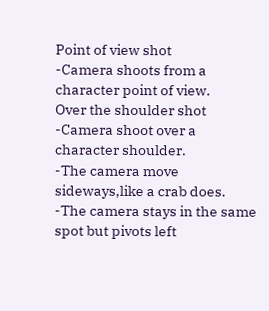Point of view shot
-Camera shoots from a character point of view.
Over the shoulder shot
-Camera shoot over a character shoulder.
-The camera move sideways,like a crab does.
-The camera stays in the same spot but pivots left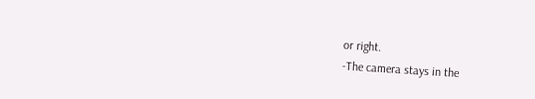or right.
-The camera stays in the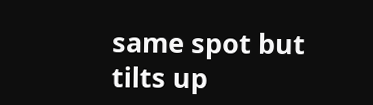same spot but tilts up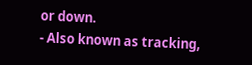or down.
- Also known as tracking,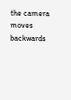the camera moves backwards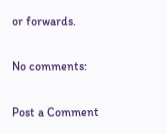or forwards.

No comments:

Post a Comment